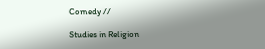Comedy //

Studies in Religion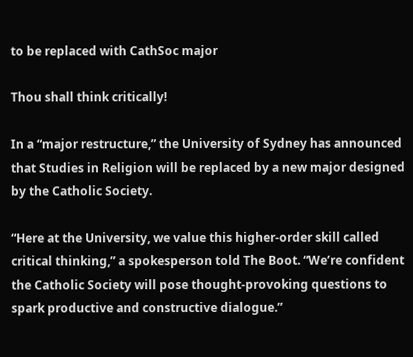to be replaced with CathSoc major

Thou shall think critically!

In a “major restructure,” the University of Sydney has announced that Studies in Religion will be replaced by a new major designed by the Catholic Society.

“Here at the University, we value this higher-order skill called critical thinking,” a spokesperson told The Boot. “We’re confident the Catholic Society will pose thought-provoking questions to spark productive and constructive dialogue.”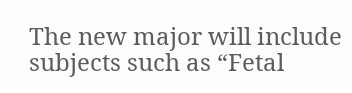The new major will include subjects such as “Fetal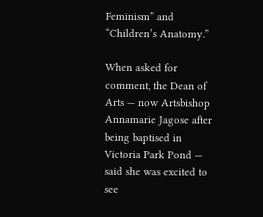Feminism” and “Children’s Anatomy.”

When asked for comment, the Dean of Arts — now Artsbishop Annamarie Jagose after being baptised in Victoria Park Pond — said she was excited to see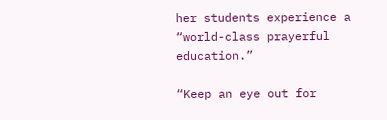her students experience a “world-class prayerful education.”

“Keep an eye out for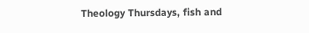Theology Thursdays, fish and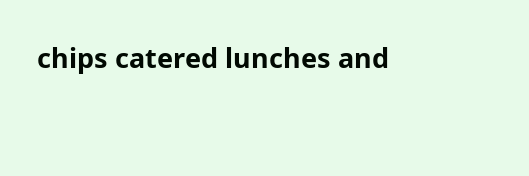chips catered lunches and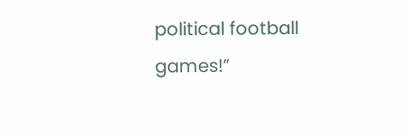political football games!”